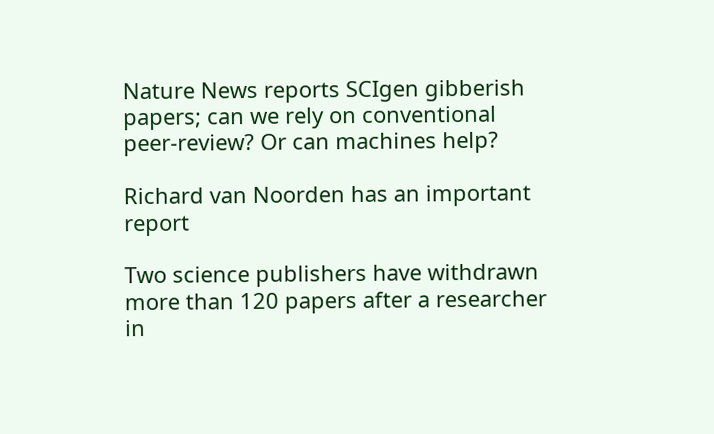Nature News reports SCIgen gibberish papers; can we rely on conventional peer-review? Or can machines help?

Richard van Noorden has an important report

Two science publishers have withdrawn more than 120 papers after a researcher in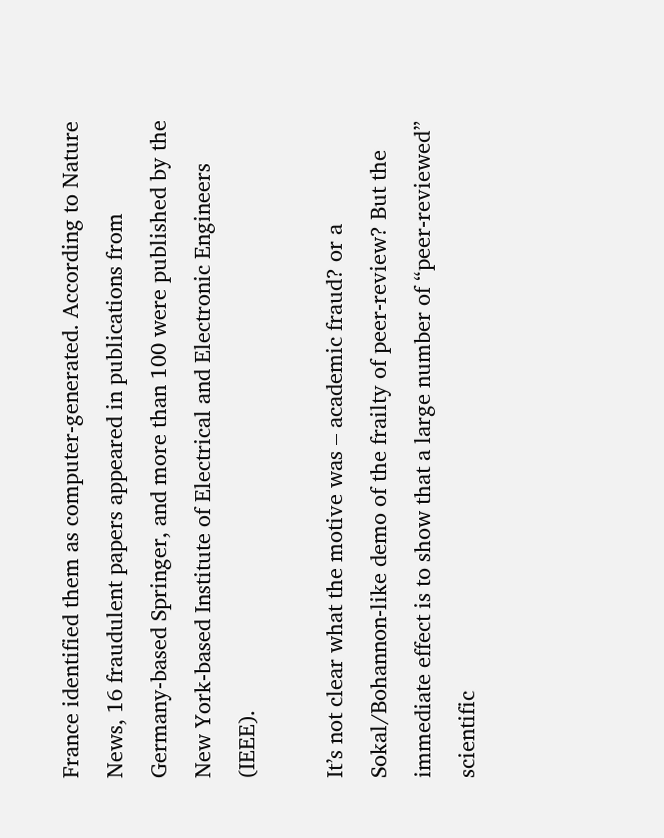France identified them as computer-generated. According to Nature News, 16 fraudulent papers appeared in publications from Germany-based Springer, and more than 100 were published by the New York-based Institute of Electrical and Electronic Engineers (IEEE).

It’s not clear what the motive was – academic fraud? or a Sokal/Bohannon-like demo of the frailty of peer-review? But the immediate effect is to show that a large number of “peer-reviewed” scientific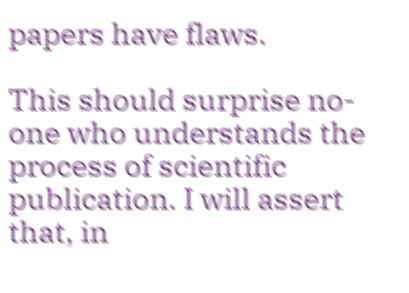papers have flaws.

This should surprise no-one who understands the process of scientific publication. I will assert that, in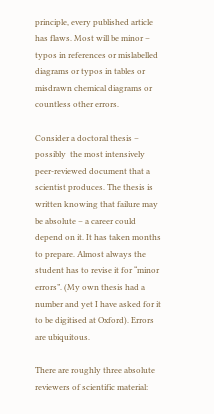principle, every published article has flaws. Most will be minor – typos in references or mislabelled diagrams or typos in tables or misdrawn chemical diagrams or countless other errors.

Consider a doctoral thesis – possibly  the most intensively peer-reviewed document that a scientist produces. The thesis is written knowing that failure may be absolute – a career could depend on it. It has taken months to prepare. Almost always the student has to revise it for “minor errors”. (My own thesis had a number and yet I have asked for it to be digitised at Oxford). Errors are ubiquitous.

There are roughly three absolute reviewers of scientific material: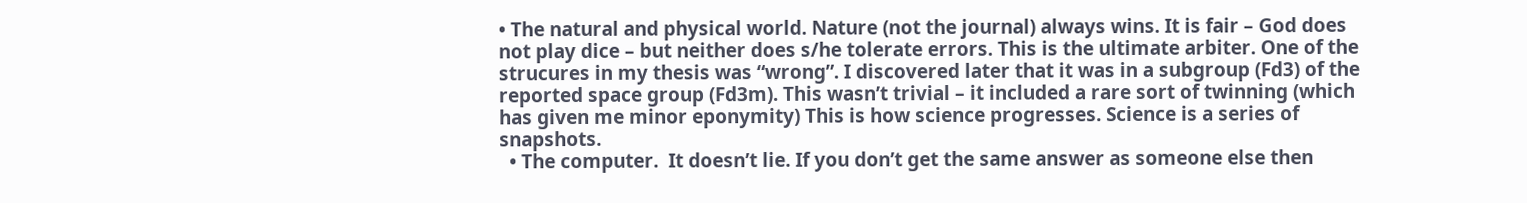• The natural and physical world. Nature (not the journal) always wins. It is fair – God does not play dice – but neither does s/he tolerate errors. This is the ultimate arbiter. One of the strucures in my thesis was “wrong”. I discovered later that it was in a subgroup (Fd3) of the reported space group (Fd3m). This wasn’t trivial – it included a rare sort of twinning (which has given me minor eponymity) This is how science progresses. Science is a series of snapshots.
  • The computer.  It doesn’t lie. If you don’t get the same answer as someone else then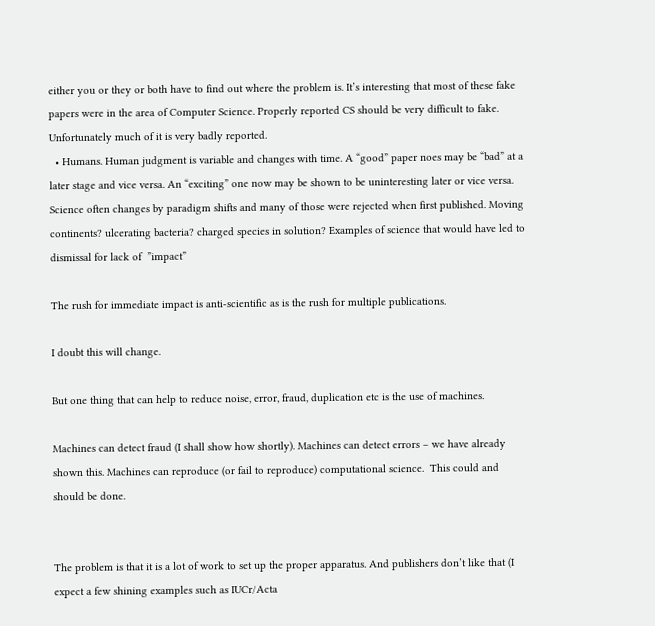either you or they or both have to find out where the problem is. It’s interesting that most of these fake papers were in the area of Computer Science. Properly reported CS should be very difficult to fake. Unfortunately much of it is very badly reported.
  • Humans. Human judgment is variable and changes with time. A “good” paper noes may be “bad” at a later stage and vice versa. An “exciting” one now may be shown to be uninteresting later or vice versa.  Science often changes by paradigm shifts and many of those were rejected when first published. Moving continents? ulcerating bacteria? charged species in solution? Examples of science that would have led to dismissal for lack of  ”impact”

The rush for immediate impact is anti-scientific as is the rush for multiple publications.

I doubt this will change.

But one thing that can help to reduce noise, error, fraud, duplication etc is the use of machines.

Machines can detect fraud (I shall show how shortly). Machines can detect errors – we have already shown this. Machines can reproduce (or fail to reproduce) computational science.  This could and should be done.


The problem is that it is a lot of work to set up the proper apparatus. And publishers don’t like that (I expect a few shining examples such as IUCr/Acta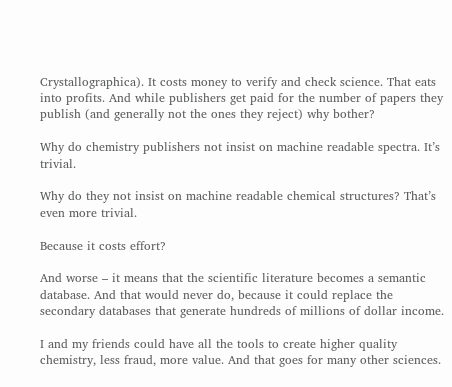Crystallographica). It costs money to verify and check science. That eats into profits. And while publishers get paid for the number of papers they publish (and generally not the ones they reject) why bother?

Why do chemistry publishers not insist on machine readable spectra. It’s trivial.

Why do they not insist on machine readable chemical structures? That’s even more trivial.

Because it costs effort?

And worse – it means that the scientific literature becomes a semantic database. And that would never do, because it could replace the secondary databases that generate hundreds of millions of dollar income.

I and my friends could have all the tools to create higher quality chemistry, less fraud, more value. And that goes for many other sciences.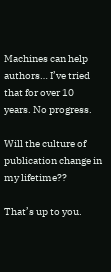Machines can help authors… I’ve tried that for over 10 years. No progress.

Will the culture of publication change in my lifetime??

That’s up to you.